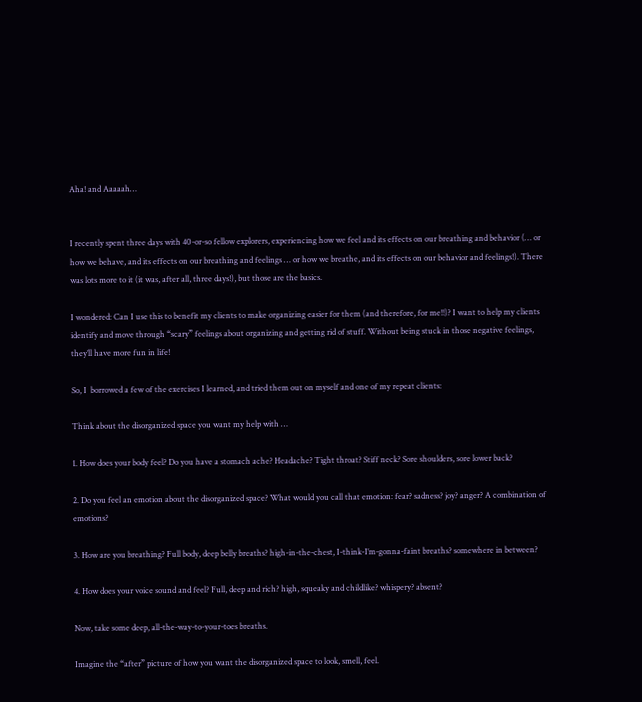Aha! and Aaaaah…


I recently spent three days with 40-or-so fellow explorers, experiencing how we feel and its effects on our breathing and behavior (… or how we behave, and its effects on our breathing and feelings … or how we breathe, and its effects on our behavior and feelings!). There was lots more to it (it was, after all, three days!), but those are the basics.

I wondered: Can I use this to benefit my clients to make organizing easier for them (and therefore, for me!!)? I want to help my clients identify and move through “scary” feelings about organizing and getting rid of stuff. Without being stuck in those negative feelings, they’ll have more fun in life!

So, I  borrowed a few of the exercises I learned, and tried them out on myself and one of my repeat clients:

Think about the disorganized space you want my help with …

1. How does your body feel? Do you have a stomach ache? Headache? Tight throat? Stiff neck? Sore shoulders, sore lower back?

2. Do you feel an emotion about the disorganized space? What would you call that emotion: fear? sadness? joy? anger? A combination of emotions?

3. How are you breathing? Full body, deep belly breaths? high-in-the-chest, I-think-I’m-gonna-faint breaths? somewhere in between?

4. How does your voice sound and feel? Full, deep and rich? high, squeaky and childlike? whispery? absent?

Now, take some deep, all-the-way-to-your-toes breaths.

Imagine the “after” picture of how you want the disorganized space to look, smell, feel.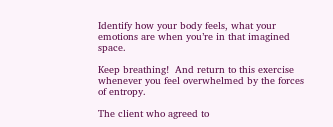Identify how your body feels, what your emotions are when you’re in that imagined space.

Keep breathing!  And return to this exercise whenever you feel overwhelmed by the forces of entropy.

The client who agreed to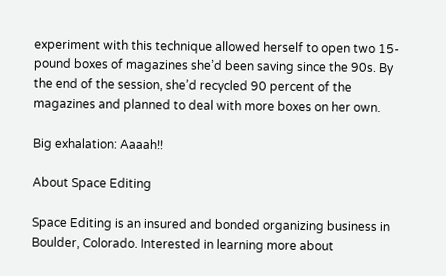experiment with this technique allowed herself to open two 15-pound boxes of magazines she’d been saving since the 90s. By the end of the session, she’d recycled 90 percent of the magazines and planned to deal with more boxes on her own.

Big exhalation: Aaaah!!

About Space Editing

Space Editing is an insured and bonded organizing business in Boulder, Colorado. Interested in learning more about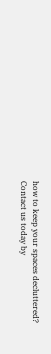how to keep your spaces decluttered? Contact us today by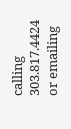calling 303.817.4424 or emailing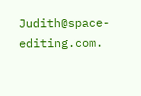Judith@space-editing.com.